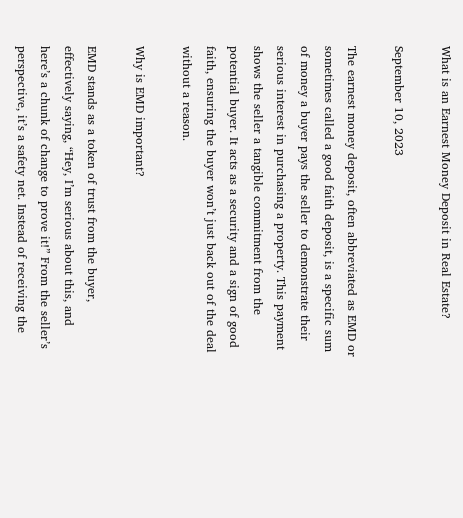What is an Earnest Money Deposit in Real Estate?

September 10, 2023

The earnest money deposit, often abbreviated as EMD or sometimes called a good faith deposit, is a specific sum of money a buyer pays the seller to demonstrate their serious interest in purchasing a property. This payment shows the seller a tangible commitment from the potential buyer. It acts as a security and a sign of good faith, ensuring the buyer won’t just back out of the deal without a reason.

Why is EMD important?

EMD stands as a token of trust from the buyer, effectively saying, “Hey, I’m serious about this, and here’s a chunk of change to prove it!” From the seller’s perspective, it’s a safety net. Instead of receiving the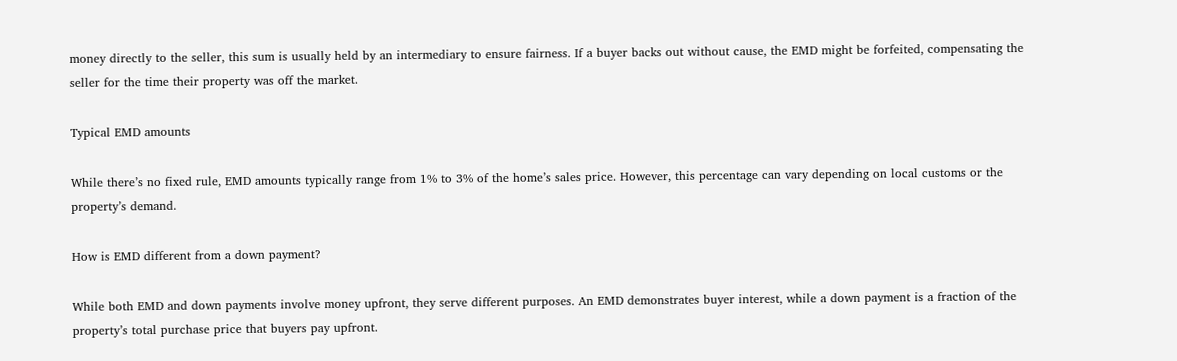money directly to the seller, this sum is usually held by an intermediary to ensure fairness. If a buyer backs out without cause, the EMD might be forfeited, compensating the seller for the time their property was off the market.

Typical EMD amounts

While there’s no fixed rule, EMD amounts typically range from 1% to 3% of the home’s sales price. However, this percentage can vary depending on local customs or the property’s demand.

How is EMD different from a down payment?

While both EMD and down payments involve money upfront, they serve different purposes. An EMD demonstrates buyer interest, while a down payment is a fraction of the property’s total purchase price that buyers pay upfront.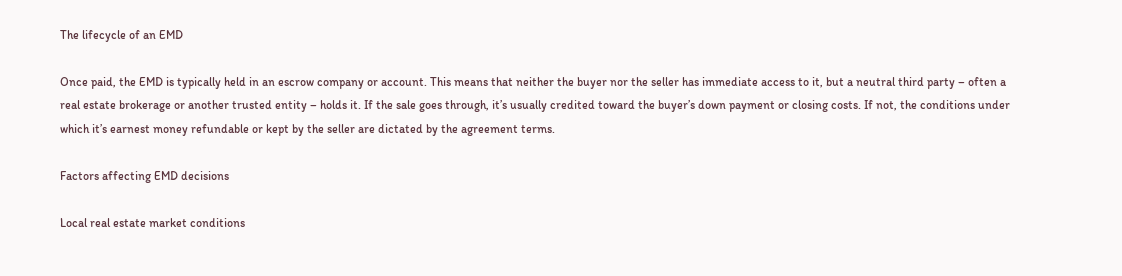The lifecycle of an EMD

Once paid, the EMD is typically held in an escrow company or account. This means that neither the buyer nor the seller has immediate access to it, but a neutral third party – often a real estate brokerage or another trusted entity – holds it. If the sale goes through, it’s usually credited toward the buyer’s down payment or closing costs. If not, the conditions under which it’s earnest money refundable or kept by the seller are dictated by the agreement terms.

Factors affecting EMD decisions

Local real estate market conditions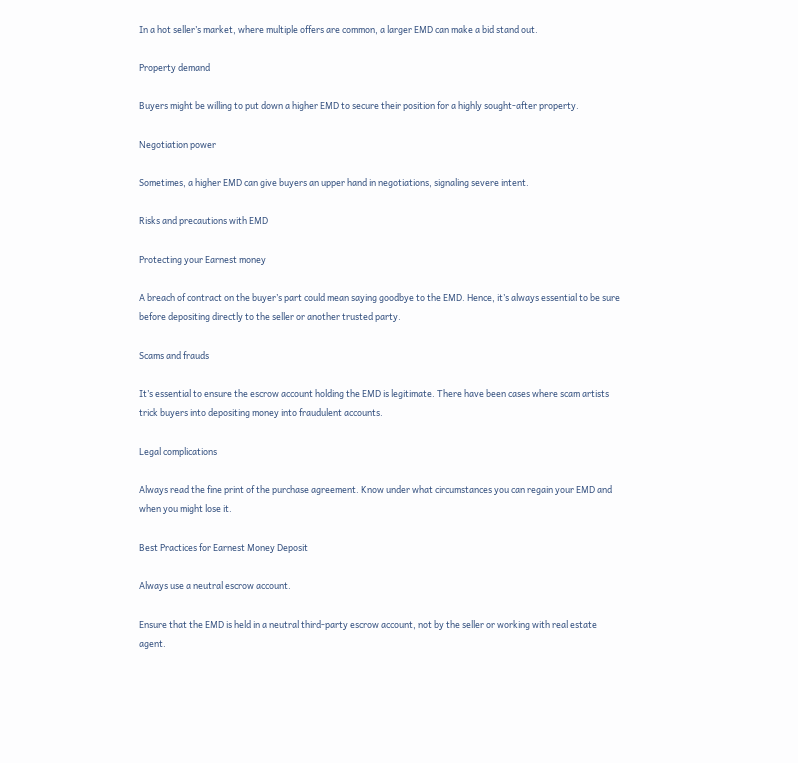In a hot seller’s market, where multiple offers are common, a larger EMD can make a bid stand out.

Property demand

Buyers might be willing to put down a higher EMD to secure their position for a highly sought-after property.

Negotiation power

Sometimes, a higher EMD can give buyers an upper hand in negotiations, signaling severe intent.

Risks and precautions with EMD

Protecting your Earnest money

A breach of contract on the buyer’s part could mean saying goodbye to the EMD. Hence, it’s always essential to be sure before depositing directly to the seller or another trusted party.

Scams and frauds

It’s essential to ensure the escrow account holding the EMD is legitimate. There have been cases where scam artists trick buyers into depositing money into fraudulent accounts.

Legal complications

Always read the fine print of the purchase agreement. Know under what circumstances you can regain your EMD and when you might lose it.

Best Practices for Earnest Money Deposit

Always use a neutral escrow account.

Ensure that the EMD is held in a neutral third-party escrow account, not by the seller or working with real estate agent.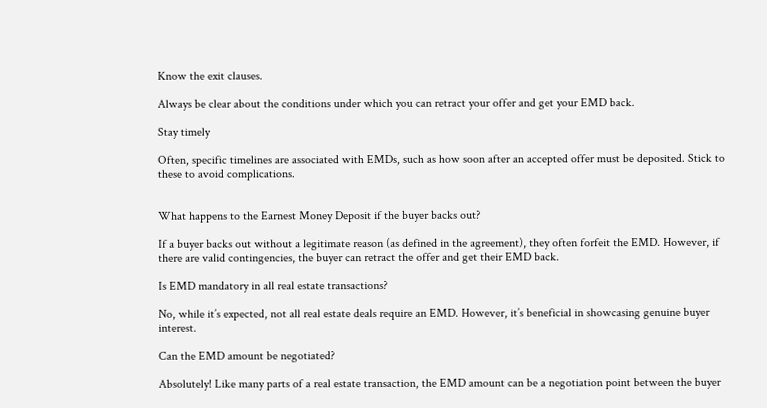Know the exit clauses.

Always be clear about the conditions under which you can retract your offer and get your EMD back.

Stay timely

Often, specific timelines are associated with EMDs, such as how soon after an accepted offer must be deposited. Stick to these to avoid complications.


What happens to the Earnest Money Deposit if the buyer backs out?

If a buyer backs out without a legitimate reason (as defined in the agreement), they often forfeit the EMD. However, if there are valid contingencies, the buyer can retract the offer and get their EMD back.

Is EMD mandatory in all real estate transactions?

No, while it’s expected, not all real estate deals require an EMD. However, it’s beneficial in showcasing genuine buyer interest.

Can the EMD amount be negotiated?

Absolutely! Like many parts of a real estate transaction, the EMD amount can be a negotiation point between the buyer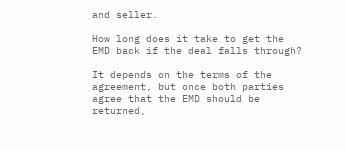and seller.

How long does it take to get the EMD back if the deal falls through?

It depends on the terms of the agreement, but once both parties agree that the EMD should be returned,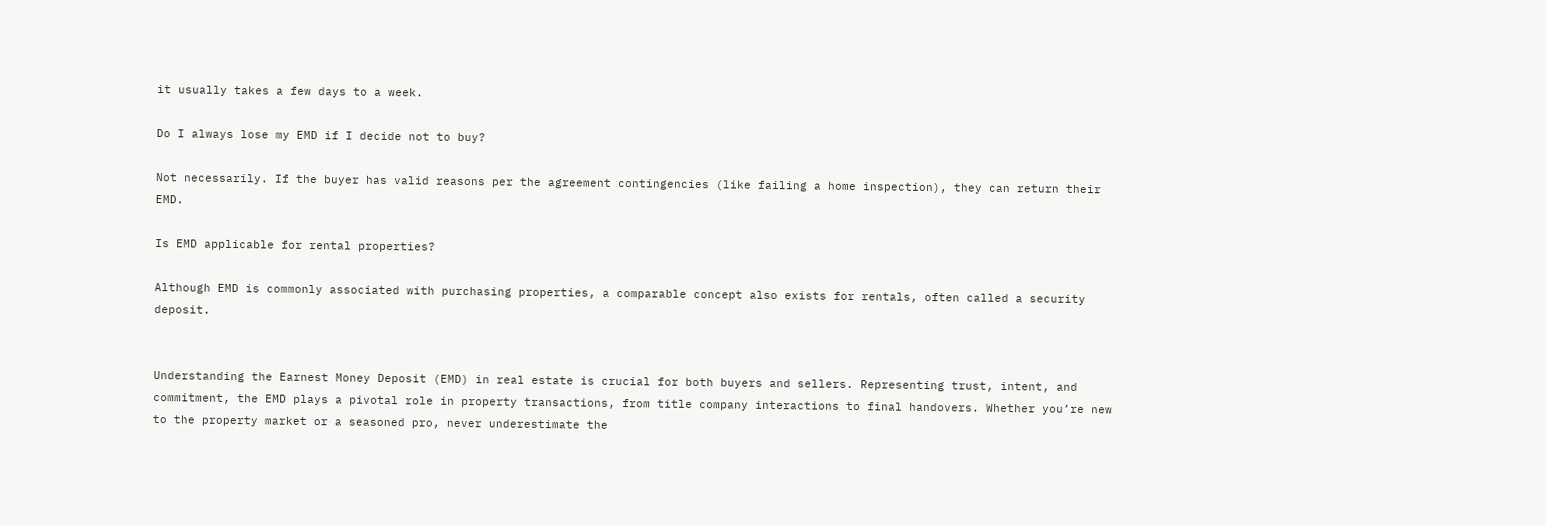it usually takes a few days to a week.

Do I always lose my EMD if I decide not to buy?

Not necessarily. If the buyer has valid reasons per the agreement contingencies (like failing a home inspection), they can return their EMD.

Is EMD applicable for rental properties?

Although EMD is commonly associated with purchasing properties, a comparable concept also exists for rentals, often called a security deposit.


Understanding the Earnest Money Deposit (EMD) in real estate is crucial for both buyers and sellers. Representing trust, intent, and commitment, the EMD plays a pivotal role in property transactions, from title company interactions to final handovers. Whether you’re new to the property market or a seasoned pro, never underestimate the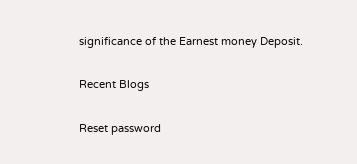significance of the Earnest money Deposit.

Recent Blogs

Reset password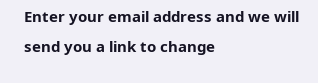Enter your email address and we will send you a link to change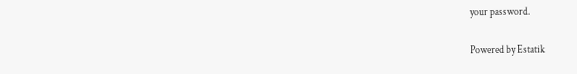your password.

Powered by Estatik